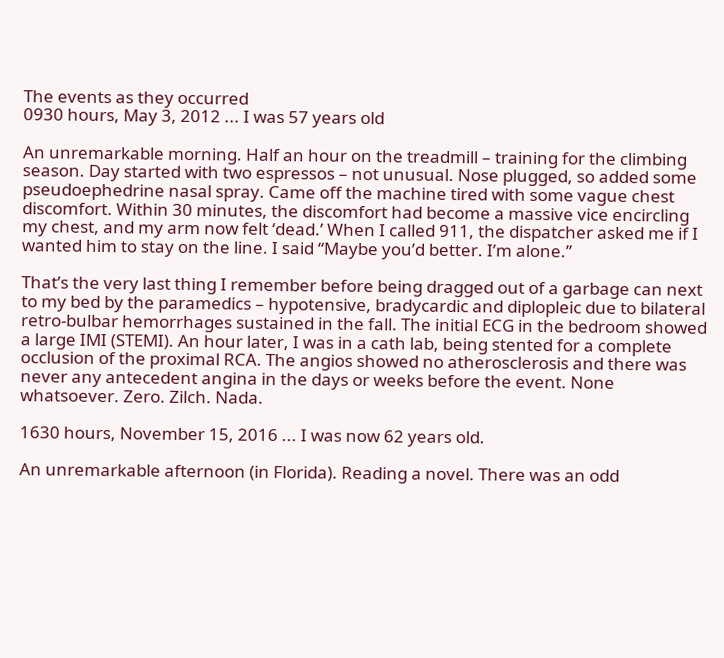The events as they occurred
0930 hours, May 3, 2012 ... I was 57 years old

An unremarkable morning. Half an hour on the treadmill – training for the climbing season. Day started with two espressos – not unusual. Nose plugged, so added some pseudoephedrine nasal spray. Came off the machine tired with some vague chest discomfort. Within 30 minutes, the discomfort had become a massive vice encircling my chest, and my arm now felt ‘dead.’ When I called 911, the dispatcher asked me if I wanted him to stay on the line. I said “Maybe you’d better. I’m alone.”

That’s the very last thing I remember before being dragged out of a garbage can next to my bed by the paramedics – hypotensive, bradycardic and diplopleic due to bilateral retro-bulbar hemorrhages sustained in the fall. The initial ECG in the bedroom showed a large IMI (STEMI). An hour later, I was in a cath lab, being stented for a complete occlusion of the proximal RCA. The angios showed no atherosclerosis and there was never any antecedent angina in the days or weeks before the event. None whatsoever. Zero. Zilch. Nada.

1630 hours, November 15, 2016 ... I was now 62 years old.

An unremarkable afternoon (in Florida). Reading a novel. There was an odd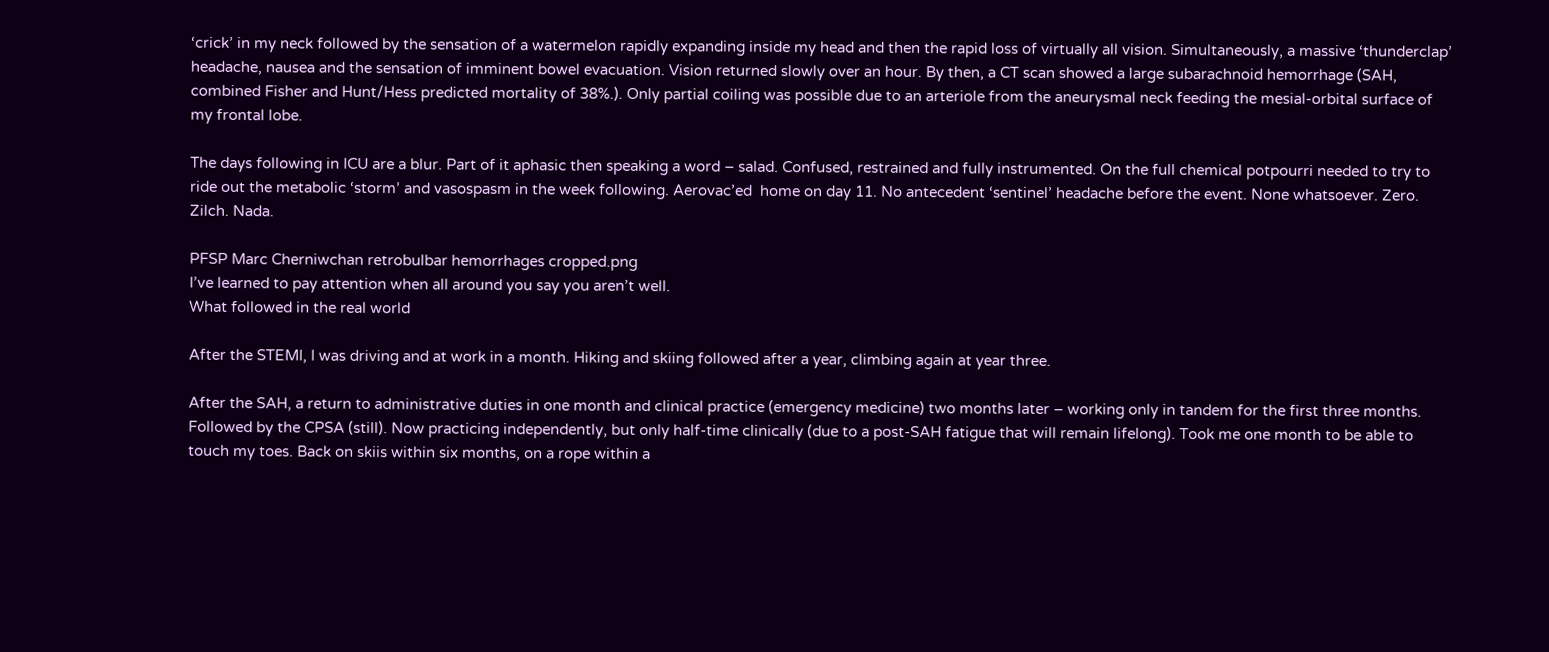‘crick’ in my neck followed by the sensation of a watermelon rapidly expanding inside my head and then the rapid loss of virtually all vision. Simultaneously, a massive ‘thunderclap’ headache, nausea and the sensation of imminent bowel evacuation. Vision returned slowly over an hour. By then, a CT scan showed a large subarachnoid hemorrhage (SAH, combined Fisher and Hunt/Hess predicted mortality of 38%.). Only partial coiling was possible due to an arteriole from the aneurysmal neck feeding the mesial-orbital surface of my frontal lobe.

The days following in ICU are a blur. Part of it aphasic then speaking a word – salad. Confused, restrained and fully instrumented. On the full chemical potpourri needed to try to ride out the metabolic ‘storm’ and vasospasm in the week following. Aerovac’ed  home on day 11. No antecedent ‘sentinel’ headache before the event. None whatsoever. Zero. Zilch. Nada.

PFSP Marc Cherniwchan retrobulbar hemorrhages cropped.png
I’ve learned to pay attention when all around you say you aren’t well.
What followed in the real world

After the STEMI, I was driving and at work in a month. Hiking and skiing followed after a year, climbing again at year three.

After the SAH, a return to administrative duties in one month and clinical practice (emergency medicine) two months later – working only in tandem for the first three months. Followed by the CPSA (still). Now practicing independently, but only half-time clinically (due to a post-SAH fatigue that will remain lifelong). Took me one month to be able to touch my toes. Back on skiis within six months, on a rope within a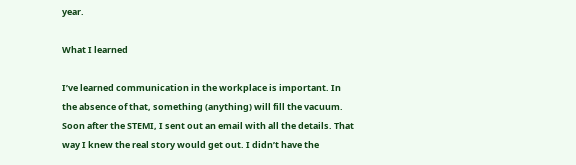year.

What I learned

I’ve learned communication in the workplace is important. In the absence of that, something (anything) will fill the vacuum. Soon after the STEMI, I sent out an email with all the details. That way I knew the real story would get out. I didn’t have the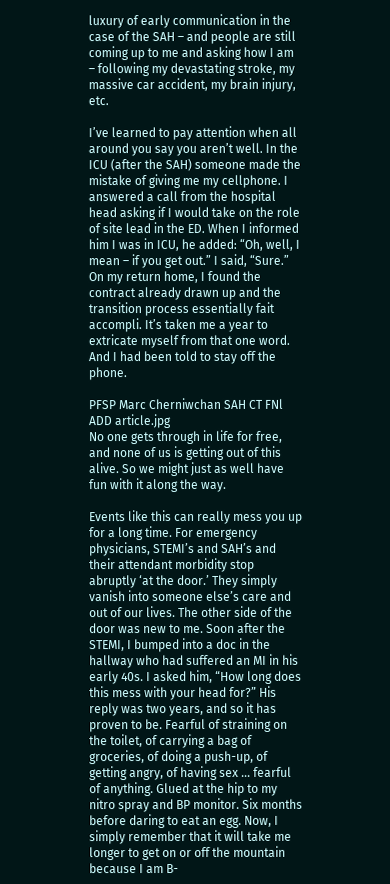luxury of early communication in the case of the SAH – and people are still coming up to me and asking how I am – following my devastating stroke, my massive car accident, my brain injury, etc.

I’ve learned to pay attention when all around you say you aren’t well. In the ICU (after the SAH) someone made the mistake of giving me my cellphone. I answered a call from the hospital head asking if I would take on the role of site lead in the ED. When I informed him I was in ICU, he added: “Oh, well, I mean – if you get out.” I said, “Sure.” On my return home, I found the contract already drawn up and the transition process essentially fait accompli. It’s taken me a year to extricate myself from that one word. And I had been told to stay off the phone.

PFSP Marc Cherniwchan SAH CT FNl ADD article.jpg
No one gets through in life for free, and none of us is getting out of this alive. So we might just as well have fun with it along the way.

Events like this can really mess you up for a long time. For emergency physicians, STEMI’s and SAH’s and their attendant morbidity stop abruptly ‘at the door.’ They simply vanish into someone else’s care and out of our lives. The other side of the door was new to me. Soon after the STEMI, I bumped into a doc in the hallway who had suffered an MI in his early 40s. I asked him, “How long does this mess with your head for?” His reply was two years, and so it has proven to be. Fearful of straining on the toilet, of carrying a bag of groceries, of doing a push-up, of getting angry, of having sex … fearful of anything. Glued at the hip to my nitro spray and BP monitor. Six months before daring to eat an egg. Now, I simply remember that it will take me longer to get on or off the mountain because I am B-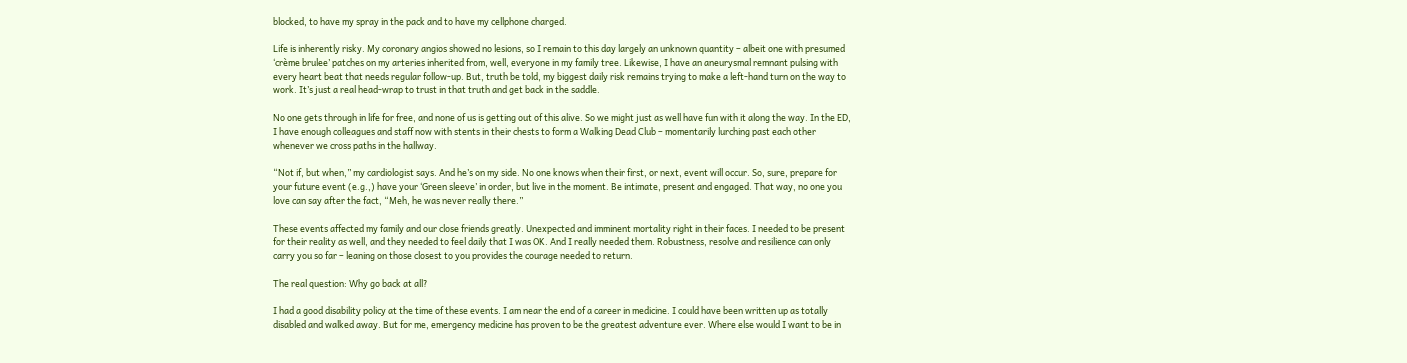blocked, to have my spray in the pack and to have my cellphone charged.

Life is inherently risky. My coronary angios showed no lesions, so I remain to this day largely an unknown quantity – albeit one with presumed ‘crème brulee’ patches on my arteries inherited from, well, everyone in my family tree. Likewise, I have an aneurysmal remnant pulsing with every heart beat that needs regular follow-up. But, truth be told, my biggest daily risk remains trying to make a left-hand turn on the way to work. It’s just a real head-wrap to trust in that truth and get back in the saddle.

No one gets through in life for free, and none of us is getting out of this alive. So we might just as well have fun with it along the way. In the ED, I have enough colleagues and staff now with stents in their chests to form a Walking Dead Club – momentarily lurching past each other whenever we cross paths in the hallway.

“Not if, but when,” my cardiologist says. And he’s on my side. No one knows when their first, or next, event will occur. So, sure, prepare for your future event (e.g.,) have your ‘Green sleeve’ in order, but live in the moment. Be intimate, present and engaged. That way, no one you love can say after the fact, “Meh, he was never really there.”

These events affected my family and our close friends greatly. Unexpected and imminent mortality right in their faces. I needed to be present for their reality as well, and they needed to feel daily that I was OK. And I really needed them. Robustness, resolve and resilience can only carry you so far – leaning on those closest to you provides the courage needed to return.

The real question: Why go back at all?

I had a good disability policy at the time of these events. I am near the end of a career in medicine. I could have been written up as totally disabled and walked away. But for me, emergency medicine has proven to be the greatest adventure ever. Where else would I want to be in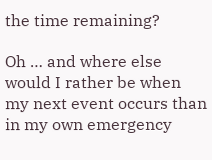the time remaining?

Oh … and where else would I rather be when my next event occurs than in my own emergency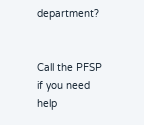department?


Call the PFSP if you need help